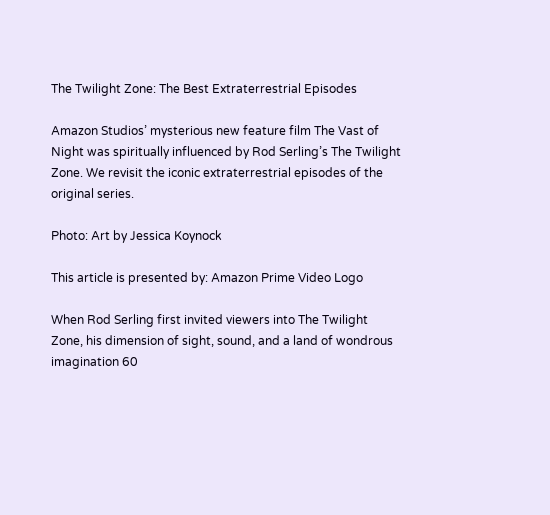The Twilight Zone: The Best Extraterrestrial Episodes

Amazon Studios’ mysterious new feature film The Vast of Night was spiritually influenced by Rod Serling’s The Twilight Zone. We revisit the iconic extraterrestrial episodes of the original series.

Photo: Art by Jessica Koynock

This article is presented by: Amazon Prime Video Logo

When Rod Serling first invited viewers into The Twilight Zone, his dimension of sight, sound, and a land of wondrous imagination 60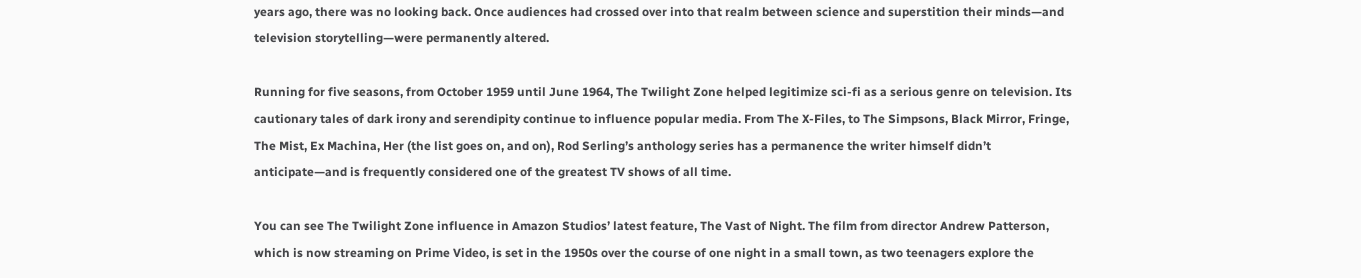years ago, there was no looking back. Once audiences had crossed over into that realm between science and superstition their minds—and television storytelling—were permanently altered.

Running for five seasons, from October 1959 until June 1964, The Twilight Zone helped legitimize sci-fi as a serious genre on television. Its cautionary tales of dark irony and serendipity continue to influence popular media. From The X-Files, to The Simpsons, Black Mirror, Fringe, The Mist, Ex Machina, Her (the list goes on, and on), Rod Serling’s anthology series has a permanence the writer himself didn’t anticipate—and is frequently considered one of the greatest TV shows of all time.

You can see The Twilight Zone influence in Amazon Studios’ latest feature, The Vast of Night. The film from director Andrew Patterson, which is now streaming on Prime Video, is set in the 1950s over the course of one night in a small town, as two teenagers explore the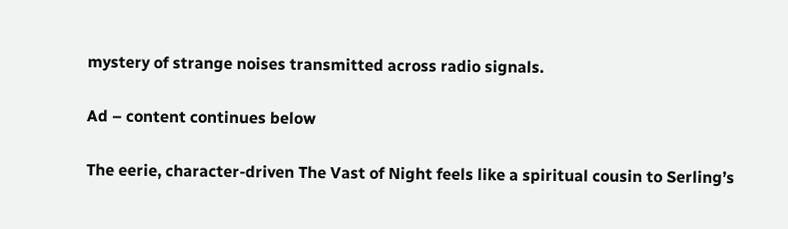mystery of strange noises transmitted across radio signals.

Ad – content continues below

The eerie, character-driven The Vast of Night feels like a spiritual cousin to Serling’s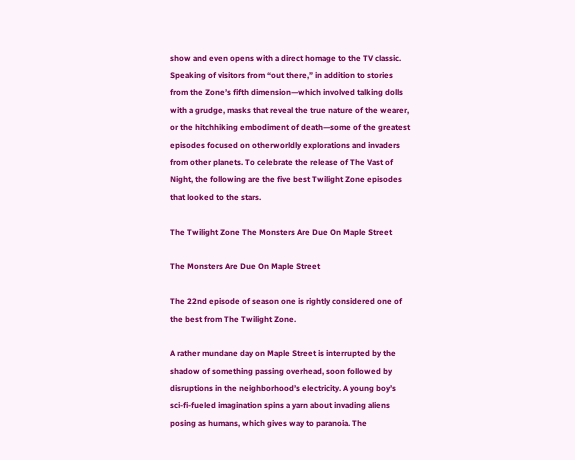show and even opens with a direct homage to the TV classic. Speaking of visitors from “out there,” in addition to stories from the Zone’s fifth dimension—which involved talking dolls with a grudge, masks that reveal the true nature of the wearer, or the hitchhiking embodiment of death—some of the greatest episodes focused on otherworldly explorations and invaders from other planets. To celebrate the release of The Vast of Night, the following are the five best Twilight Zone episodes that looked to the stars.

The Twilight Zone The Monsters Are Due On Maple Street

The Monsters Are Due On Maple Street

The 22nd episode of season one is rightly considered one of the best from The Twilight Zone.

A rather mundane day on Maple Street is interrupted by the shadow of something passing overhead, soon followed by disruptions in the neighborhood’s electricity. A young boy’s sci-fi-fueled imagination spins a yarn about invading aliens posing as humans, which gives way to paranoia. The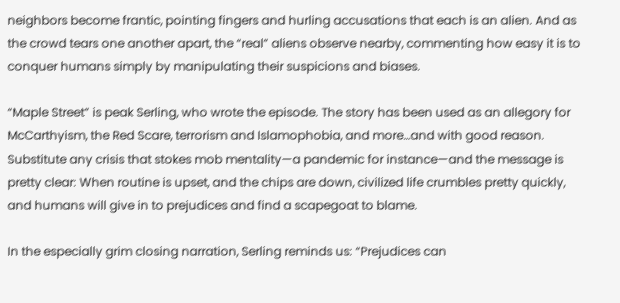neighbors become frantic, pointing fingers and hurling accusations that each is an alien. And as the crowd tears one another apart, the “real” aliens observe nearby, commenting how easy it is to conquer humans simply by manipulating their suspicions and biases.

“Maple Street” is peak Serling, who wrote the episode. The story has been used as an allegory for McCarthyism, the Red Scare, terrorism and Islamophobia, and more…and with good reason. Substitute any crisis that stokes mob mentality—a pandemic for instance—and the message is pretty clear: When routine is upset, and the chips are down, civilized life crumbles pretty quickly, and humans will give in to prejudices and find a scapegoat to blame.

In the especially grim closing narration, Serling reminds us: “Prejudices can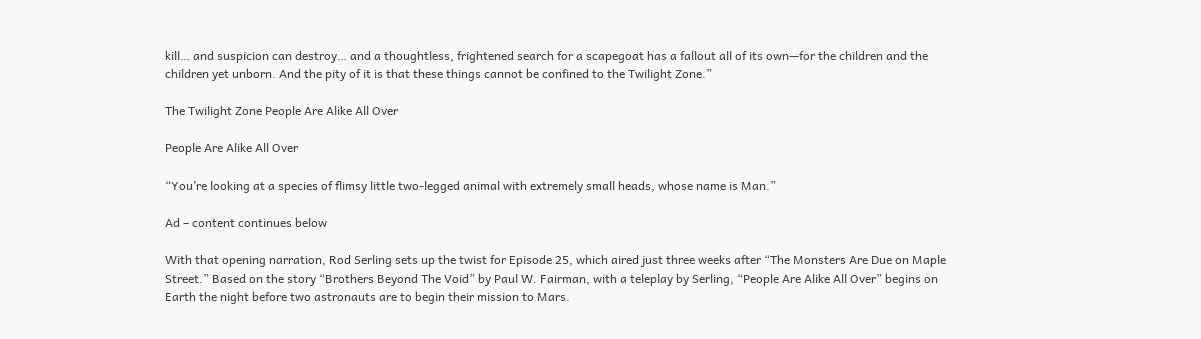kill… and suspicion can destroy… and a thoughtless, frightened search for a scapegoat has a fallout all of its own—for the children and the children yet unborn. And the pity of it is that these things cannot be confined to the Twilight Zone.”

The Twilight Zone People Are Alike All Over

People Are Alike All Over

“You’re looking at a species of flimsy little two-legged animal with extremely small heads, whose name is Man.”

Ad – content continues below

With that opening narration, Rod Serling sets up the twist for Episode 25, which aired just three weeks after “The Monsters Are Due on Maple Street.” Based on the story “Brothers Beyond The Void” by Paul W. Fairman, with a teleplay by Serling, “People Are Alike All Over” begins on Earth the night before two astronauts are to begin their mission to Mars.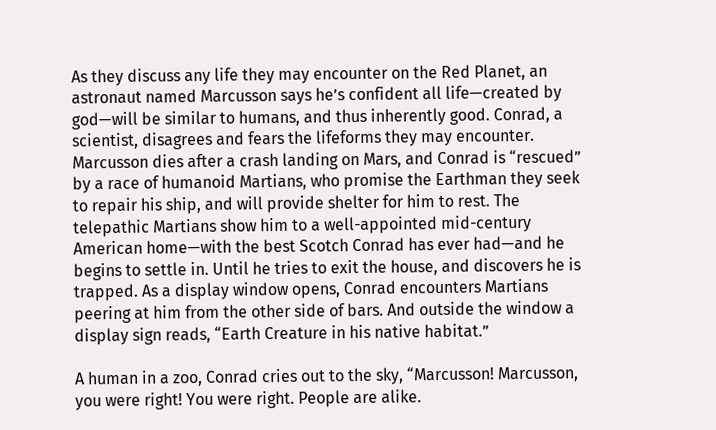As they discuss any life they may encounter on the Red Planet, an astronaut named Marcusson says he’s confident all life—created by god—will be similar to humans, and thus inherently good. Conrad, a scientist, disagrees and fears the lifeforms they may encounter. Marcusson dies after a crash landing on Mars, and Conrad is “rescued” by a race of humanoid Martians, who promise the Earthman they seek to repair his ship, and will provide shelter for him to rest. The telepathic Martians show him to a well-appointed mid-century American home—with the best Scotch Conrad has ever had—and he begins to settle in. Until he tries to exit the house, and discovers he is trapped. As a display window opens, Conrad encounters Martians peering at him from the other side of bars. And outside the window a display sign reads, “Earth Creature in his native habitat.”

A human in a zoo, Conrad cries out to the sky, “Marcusson! Marcusson, you were right! You were right. People are alike.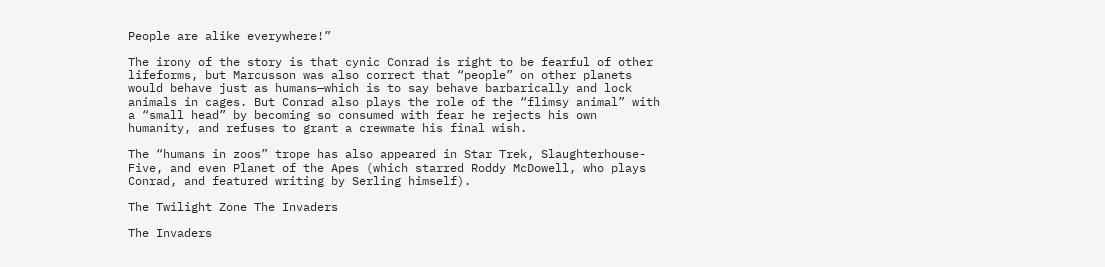People are alike everywhere!”

The irony of the story is that cynic Conrad is right to be fearful of other lifeforms, but Marcusson was also correct that “people” on other planets would behave just as humans—which is to say behave barbarically and lock animals in cages. But Conrad also plays the role of the “flimsy animal” with a “small head” by becoming so consumed with fear he rejects his own humanity, and refuses to grant a crewmate his final wish.

The “humans in zoos” trope has also appeared in Star Trek, Slaughterhouse-Five, and even Planet of the Apes (which starred Roddy McDowell, who plays Conrad, and featured writing by Serling himself).

The Twilight Zone The Invaders

The Invaders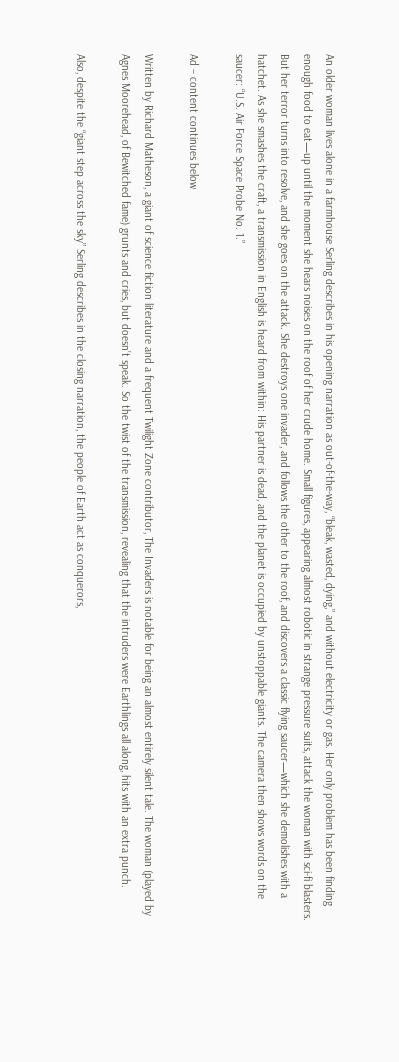An older woman lives alone in a farmhouse Serling describes in his opening narration as out-of-the-way, “bleak, wasted, dying,” and without electricity or gas. Her only problem has been finding enough food to eat—up until the moment she hears noises on the roof of her crude home. Small figures, appearing almost robotic in strange pressure suits, attack the woman with sci-fi blasters. But her terror turns into resolve, and she goes on the attack. She destroys one invader, and follows the other to the roof, and discovers a classic flying saucer—which she demolishes with a hatchet. As she smashes the craft, a transmission in English is heard from within: His partner is dead, and the planet is occupied by unstoppable giants. The camera then shows words on the saucer: “U.S. Air Force Space Probe No. 1.”

Ad – content continues below

Written by Richard Matheson, a giant of science fiction literature and a frequent Twilight Zone contributor, The Invaders is notable for being an almost entirely silent tale. The woman (played by Agnes Moorehead, of Bewitched fame) grunts and cries, but doesn’t speak. So the twist of the transmission, revealing that the intruders were Earthlings all along, hits with an extra punch.

Also, despite the “giant step across the sky” Serling describes in the closing narration, the people of Earth act as conquerors,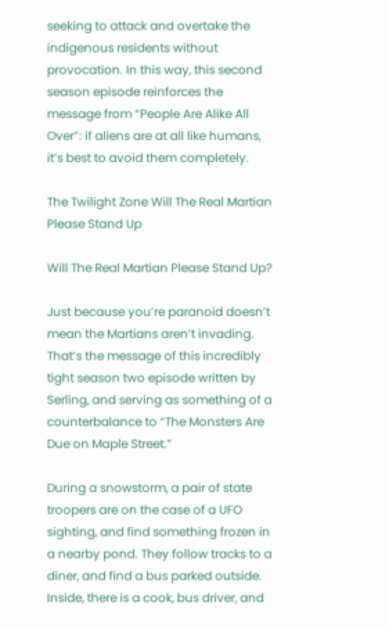seeking to attack and overtake the indigenous residents without provocation. In this way, this second season episode reinforces the message from “People Are Alike All Over”: if aliens are at all like humans, it’s best to avoid them completely.

The Twilight Zone Will The Real Martian Please Stand Up

Will The Real Martian Please Stand Up?

Just because you’re paranoid doesn’t mean the Martians aren’t invading. That’s the message of this incredibly tight season two episode written by Serling, and serving as something of a counterbalance to “The Monsters Are Due on Maple Street.”

During a snowstorm, a pair of state troopers are on the case of a UFO sighting, and find something frozen in a nearby pond. They follow tracks to a diner, and find a bus parked outside. Inside, there is a cook, bus driver, and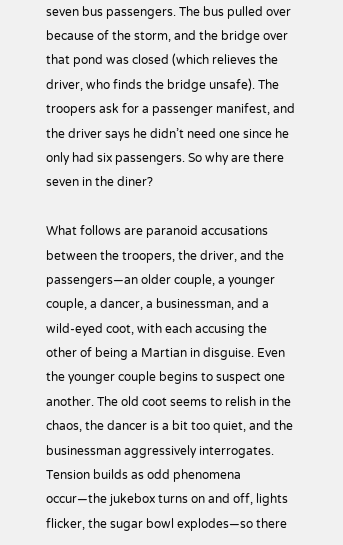seven bus passengers. The bus pulled over because of the storm, and the bridge over that pond was closed (which relieves the driver, who finds the bridge unsafe). The troopers ask for a passenger manifest, and the driver says he didn’t need one since he only had six passengers. So why are there seven in the diner?

What follows are paranoid accusations between the troopers, the driver, and the passengers—an older couple, a younger couple, a dancer, a businessman, and a wild-eyed coot, with each accusing the other of being a Martian in disguise. Even the younger couple begins to suspect one another. The old coot seems to relish in the chaos, the dancer is a bit too quiet, and the businessman aggressively interrogates. Tension builds as odd phenomena occur—the jukebox turns on and off, lights flicker, the sugar bowl explodes—so there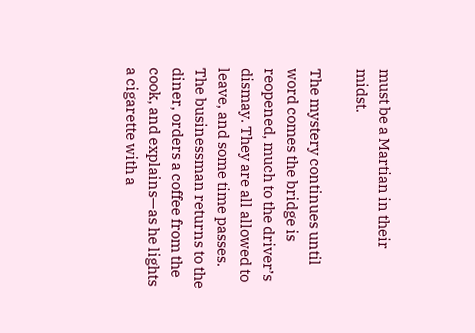must be a Martian in their midst.

The mystery continues until word comes the bridge is reopened, much to the driver’s dismay. They are all allowed to leave, and some time passes. The businessman returns to the diner, orders a coffee from the cook, and explains—as he lights a cigarette with a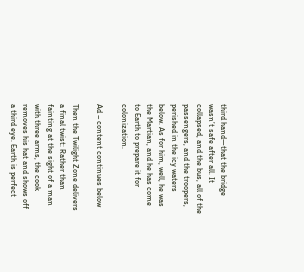third hand—that the bridge wasn’t safe after all. It collapsed, and the bus, all of the passengers, and the troopers, perished in the icy waters below. As for him, well, he was the Martian, and he has come to Earth to prepare it for colonization.

Ad – content continues below

Then the Twilight Zone delivers a final twist: Rather than fainting at the sight of a man with three arms, the cook removes his hat and shows off a third eye. Earth is perfect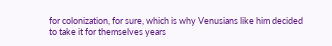for colonization, for sure, which is why Venusians like him decided to take it for themselves years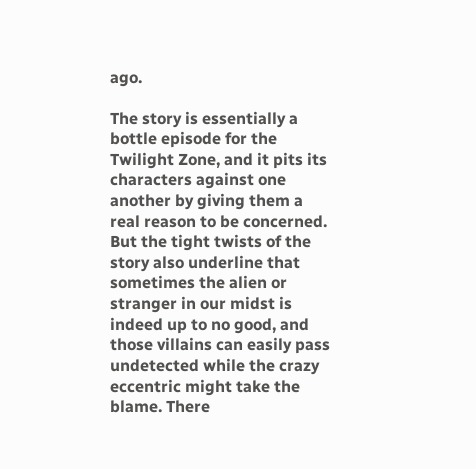ago.

The story is essentially a bottle episode for the Twilight Zone, and it pits its characters against one another by giving them a real reason to be concerned. But the tight twists of the story also underline that sometimes the alien or stranger in our midst is indeed up to no good, and those villains can easily pass undetected while the crazy eccentric might take the blame. There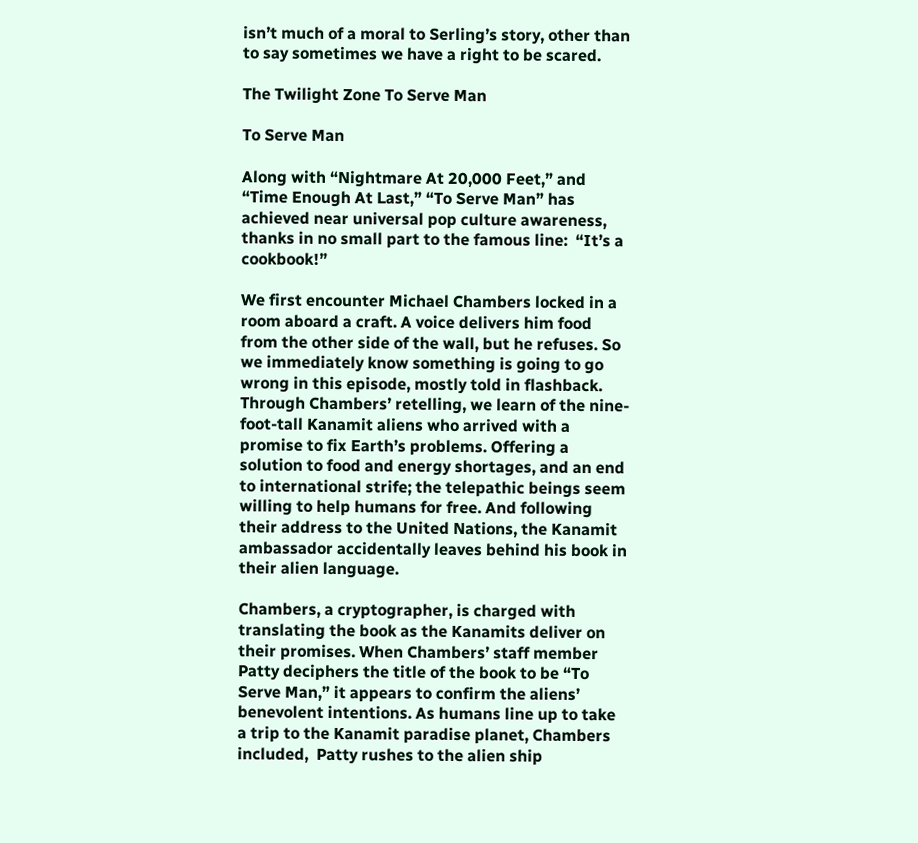isn’t much of a moral to Serling’s story, other than to say sometimes we have a right to be scared.

The Twilight Zone To Serve Man

To Serve Man

Along with “Nightmare At 20,000 Feet,” and “Time Enough At Last,” “To Serve Man” has achieved near universal pop culture awareness, thanks in no small part to the famous line:  “It’s a cookbook!”

We first encounter Michael Chambers locked in a room aboard a craft. A voice delivers him food from the other side of the wall, but he refuses. So we immediately know something is going to go wrong in this episode, mostly told in flashback. Through Chambers’ retelling, we learn of the nine-foot-tall Kanamit aliens who arrived with a promise to fix Earth’s problems. Offering a solution to food and energy shortages, and an end to international strife; the telepathic beings seem willing to help humans for free. And following their address to the United Nations, the Kanamit ambassador accidentally leaves behind his book in their alien language.

Chambers, a cryptographer, is charged with translating the book as the Kanamits deliver on their promises. When Chambers’ staff member Patty deciphers the title of the book to be “To Serve Man,” it appears to confirm the aliens’ benevolent intentions. As humans line up to take a trip to the Kanamit paradise planet, Chambers included,  Patty rushes to the alien ship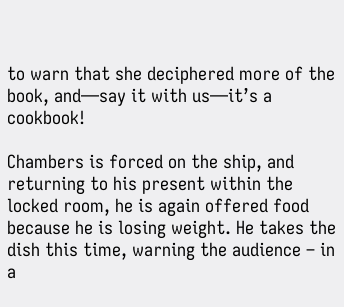to warn that she deciphered more of the book, and—say it with us—it’s a cookbook!

Chambers is forced on the ship, and returning to his present within the locked room, he is again offered food because he is losing weight. He takes the dish this time, warning the audience – in a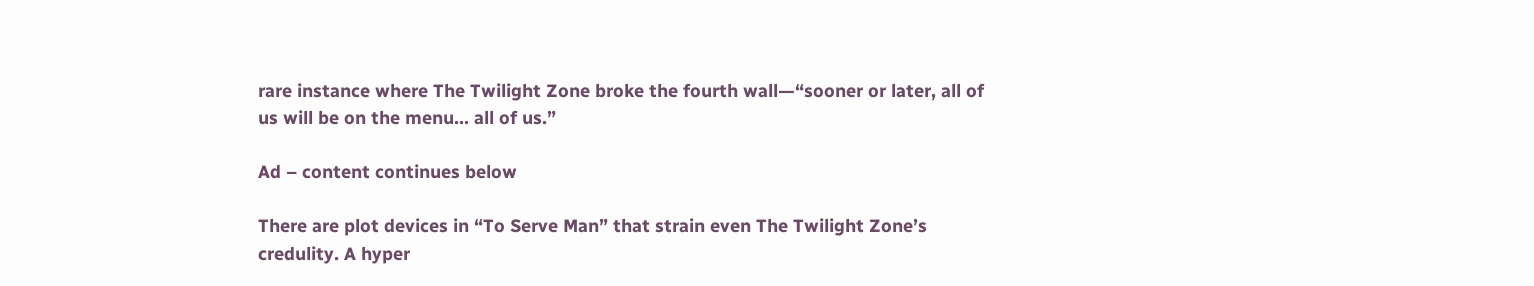rare instance where The Twilight Zone broke the fourth wall—“sooner or later, all of us will be on the menu… all of us.”

Ad – content continues below

There are plot devices in “To Serve Man” that strain even The Twilight Zone’s credulity. A hyper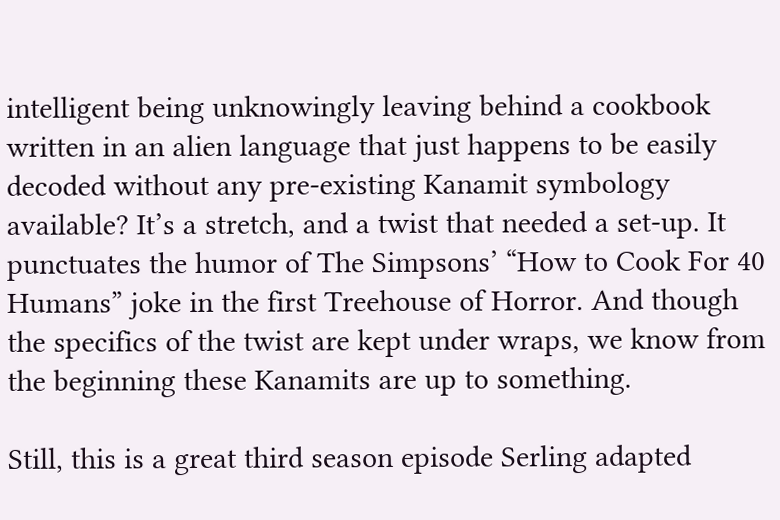intelligent being unknowingly leaving behind a cookbook written in an alien language that just happens to be easily decoded without any pre-existing Kanamit symbology available? It’s a stretch, and a twist that needed a set-up. It punctuates the humor of The Simpsons’ “How to Cook For 40 Humans” joke in the first Treehouse of Horror. And though the specifics of the twist are kept under wraps, we know from the beginning these Kanamits are up to something.

Still, this is a great third season episode Serling adapted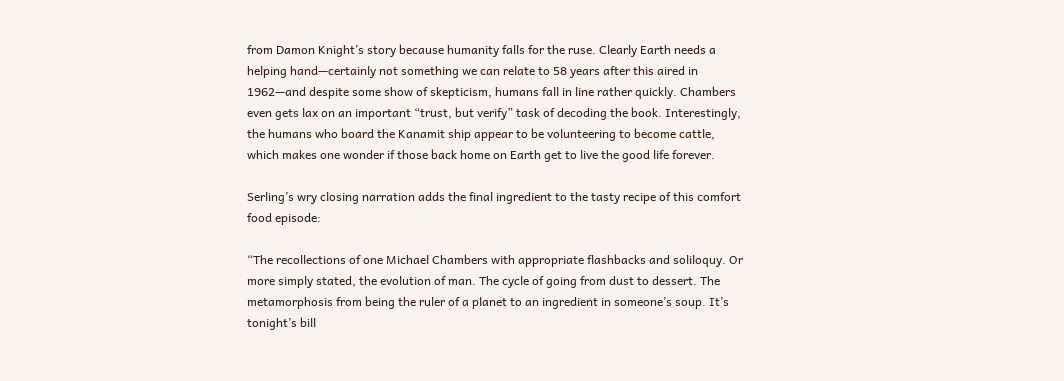from Damon Knight’s story because humanity falls for the ruse. Clearly Earth needs a helping hand—certainly not something we can relate to 58 years after this aired in 1962—and despite some show of skepticism, humans fall in line rather quickly. Chambers even gets lax on an important “trust, but verify” task of decoding the book. Interestingly, the humans who board the Kanamit ship appear to be volunteering to become cattle, which makes one wonder if those back home on Earth get to live the good life forever.

Serling’s wry closing narration adds the final ingredient to the tasty recipe of this comfort food episode:

“The recollections of one Michael Chambers with appropriate flashbacks and soliloquy. Or more simply stated, the evolution of man. The cycle of going from dust to dessert. The metamorphosis from being the ruler of a planet to an ingredient in someone’s soup. It’s tonight’s bill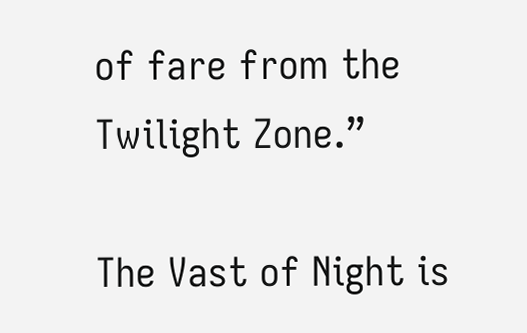of fare from the Twilight Zone.”

The Vast of Night is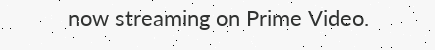now streaming on Prime Video.